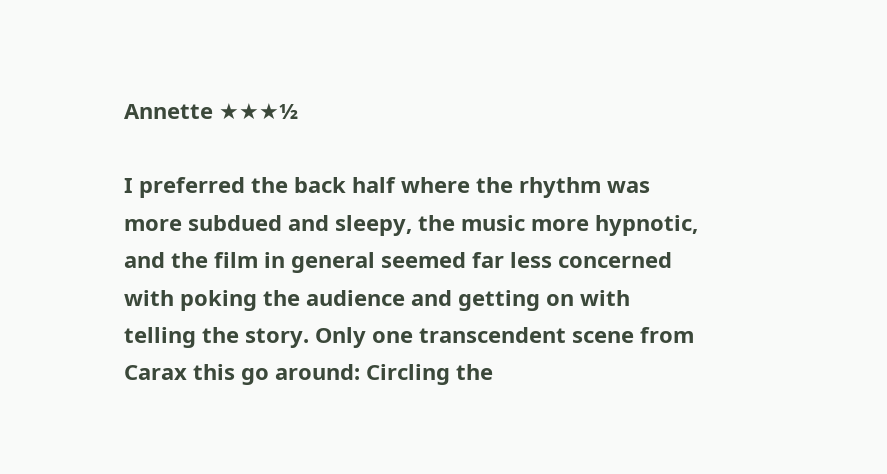Annette ★★★½

I preferred the back half where the rhythm was more subdued and sleepy, the music more hypnotic, and the film in general seemed far less concerned with poking the audience and getting on with telling the story. Only one transcendent scene from Carax this go around: Circling the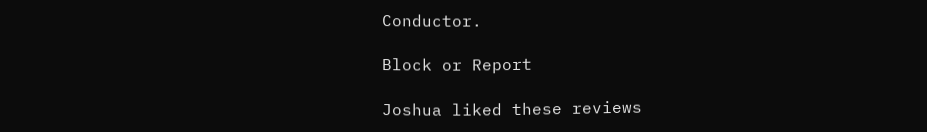Conductor.

Block or Report

Joshua liked these reviews